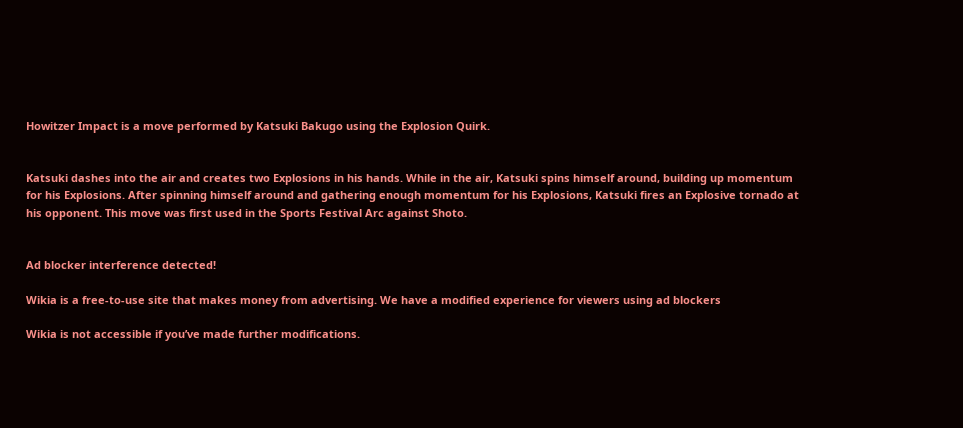Howitzer Impact is a move performed by Katsuki Bakugo using the Explosion Quirk.


Katsuki dashes into the air and creates two Explosions in his hands. While in the air, Katsuki spins himself around, building up momentum for his Explosions. After spinning himself around and gathering enough momentum for his Explosions, Katsuki fires an Explosive tornado at his opponent. This move was first used in the Sports Festival Arc against Shoto.


Ad blocker interference detected!

Wikia is a free-to-use site that makes money from advertising. We have a modified experience for viewers using ad blockers

Wikia is not accessible if you’ve made further modifications.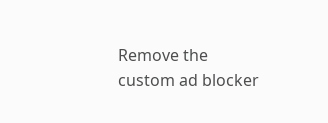Remove the custom ad blocker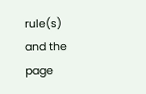rule(s) and the page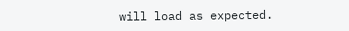will load as expected.